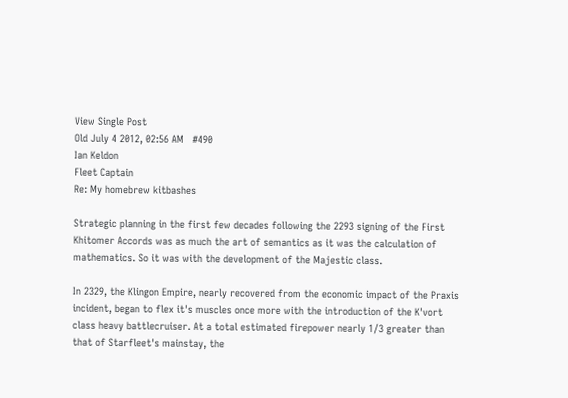View Single Post
Old July 4 2012, 02:56 AM   #490
Ian Keldon
Fleet Captain
Re: My homebrew kitbashes

Strategic planning in the first few decades following the 2293 signing of the First Khitomer Accords was as much the art of semantics as it was the calculation of mathematics. So it was with the development of the Majestic class.

In 2329, the Klingon Empire, nearly recovered from the economic impact of the Praxis incident, began to flex it's muscles once more with the introduction of the K'vort class heavy battlecruiser. At a total estimated firepower nearly 1/3 greater than that of Starfleet's mainstay, the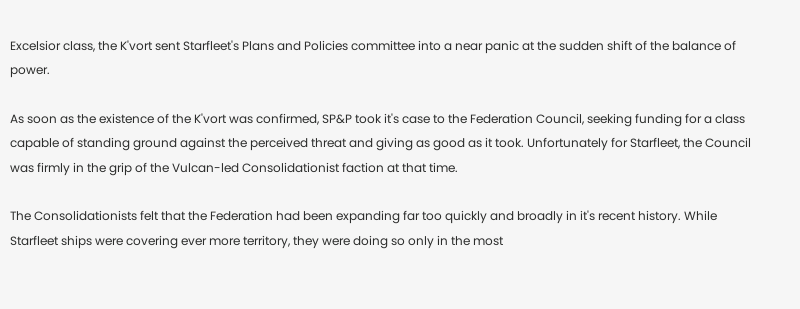Excelsior class, the K'vort sent Starfleet's Plans and Policies committee into a near panic at the sudden shift of the balance of power.

As soon as the existence of the K'vort was confirmed, SP&P took it's case to the Federation Council, seeking funding for a class capable of standing ground against the perceived threat and giving as good as it took. Unfortunately for Starfleet, the Council was firmly in the grip of the Vulcan-led Consolidationist faction at that time.

The Consolidationists felt that the Federation had been expanding far too quickly and broadly in it's recent history. While Starfleet ships were covering ever more territory, they were doing so only in the most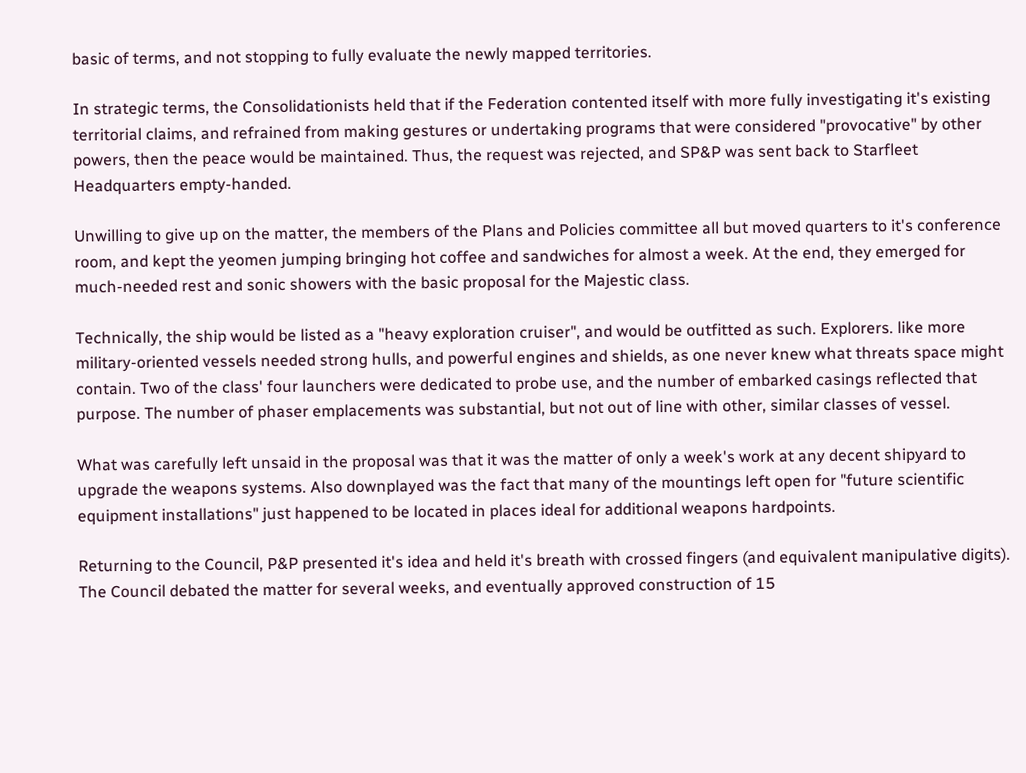basic of terms, and not stopping to fully evaluate the newly mapped territories.

In strategic terms, the Consolidationists held that if the Federation contented itself with more fully investigating it's existing territorial claims, and refrained from making gestures or undertaking programs that were considered "provocative" by other powers, then the peace would be maintained. Thus, the request was rejected, and SP&P was sent back to Starfleet Headquarters empty-handed.

Unwilling to give up on the matter, the members of the Plans and Policies committee all but moved quarters to it's conference room, and kept the yeomen jumping bringing hot coffee and sandwiches for almost a week. At the end, they emerged for much-needed rest and sonic showers with the basic proposal for the Majestic class.

Technically, the ship would be listed as a "heavy exploration cruiser", and would be outfitted as such. Explorers. like more military-oriented vessels needed strong hulls, and powerful engines and shields, as one never knew what threats space might contain. Two of the class' four launchers were dedicated to probe use, and the number of embarked casings reflected that purpose. The number of phaser emplacements was substantial, but not out of line with other, similar classes of vessel.

What was carefully left unsaid in the proposal was that it was the matter of only a week's work at any decent shipyard to upgrade the weapons systems. Also downplayed was the fact that many of the mountings left open for "future scientific equipment installations" just happened to be located in places ideal for additional weapons hardpoints.

Returning to the Council, P&P presented it's idea and held it's breath with crossed fingers (and equivalent manipulative digits). The Council debated the matter for several weeks, and eventually approved construction of 15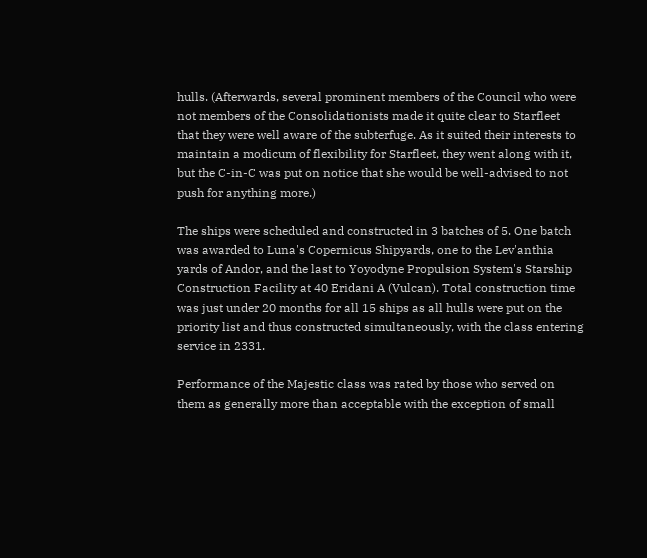hulls. (Afterwards, several prominent members of the Council who were not members of the Consolidationists made it quite clear to Starfleet that they were well aware of the subterfuge. As it suited their interests to maintain a modicum of flexibility for Starfleet, they went along with it, but the C-in-C was put on notice that she would be well-advised to not push for anything more.)

The ships were scheduled and constructed in 3 batches of 5. One batch was awarded to Luna's Copernicus Shipyards, one to the Lev'anthia yards of Andor, and the last to Yoyodyne Propulsion System's Starship Construction Facility at 40 Eridani A (Vulcan). Total construction time was just under 20 months for all 15 ships as all hulls were put on the priority list and thus constructed simultaneously, with the class entering service in 2331.

Performance of the Majestic class was rated by those who served on them as generally more than acceptable with the exception of small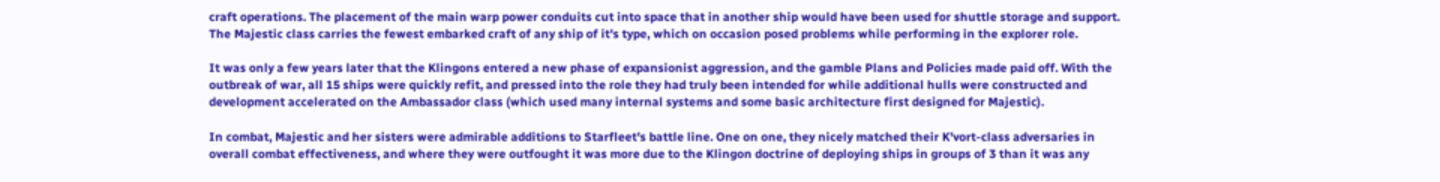craft operations. The placement of the main warp power conduits cut into space that in another ship would have been used for shuttle storage and support. The Majestic class carries the fewest embarked craft of any ship of it's type, which on occasion posed problems while performing in the explorer role.

It was only a few years later that the Klingons entered a new phase of expansionist aggression, and the gamble Plans and Policies made paid off. With the outbreak of war, all 15 ships were quickly refit, and pressed into the role they had truly been intended for while additional hulls were constructed and development accelerated on the Ambassador class (which used many internal systems and some basic architecture first designed for Majestic).

In combat, Majestic and her sisters were admirable additions to Starfleet's battle line. One on one, they nicely matched their K'vort-class adversaries in overall combat effectiveness, and where they were outfought it was more due to the Klingon doctrine of deploying ships in groups of 3 than it was any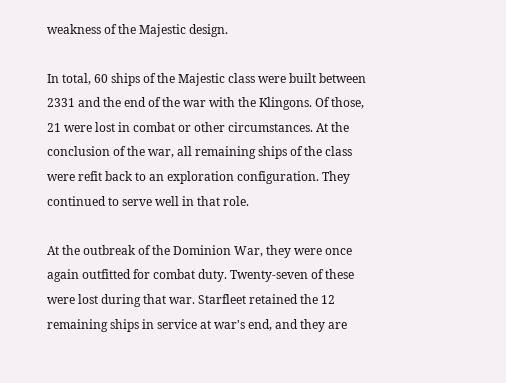weakness of the Majestic design.

In total, 60 ships of the Majestic class were built between 2331 and the end of the war with the Klingons. Of those, 21 were lost in combat or other circumstances. At the conclusion of the war, all remaining ships of the class were refit back to an exploration configuration. They continued to serve well in that role.

At the outbreak of the Dominion War, they were once again outfitted for combat duty. Twenty-seven of these were lost during that war. Starfleet retained the 12 remaining ships in service at war's end, and they are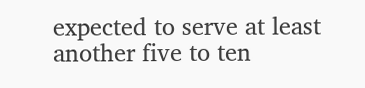expected to serve at least another five to ten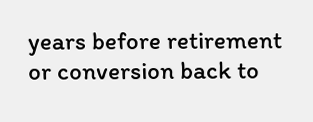years before retirement or conversion back to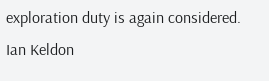exploration duty is again considered.
Ian Keldon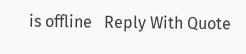is offline   Reply With Quote